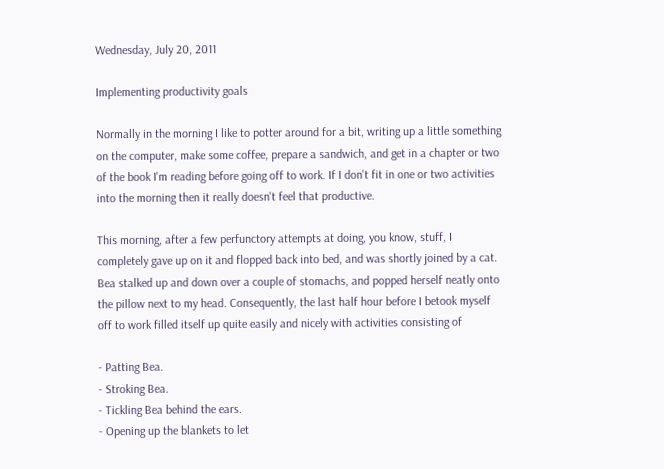Wednesday, July 20, 2011

Implementing productivity goals

Normally in the morning I like to potter around for a bit, writing up a little something on the computer, make some coffee, prepare a sandwich, and get in a chapter or two of the book I'm reading before going off to work. If I don't fit in one or two activities into the morning then it really doesn't feel that productive.

This morning, after a few perfunctory attempts at doing, you know, stuff, I completely gave up on it and flopped back into bed, and was shortly joined by a cat. Bea stalked up and down over a couple of stomachs, and popped herself neatly onto the pillow next to my head. Consequently, the last half hour before I betook myself off to work filled itself up quite easily and nicely with activities consisting of

- Patting Bea.
- Stroking Bea.
- Tickling Bea behind the ears.
- Opening up the blankets to let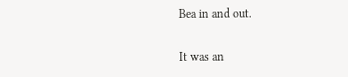Bea in and out.

It was an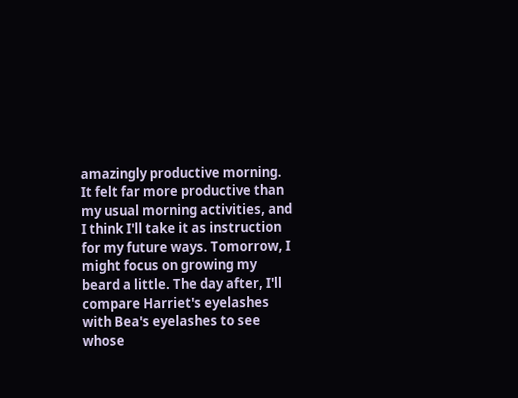amazingly productive morning. It felt far more productive than my usual morning activities, and I think I'll take it as instruction for my future ways. Tomorrow, I might focus on growing my beard a little. The day after, I'll compare Harriet's eyelashes with Bea's eyelashes to see whose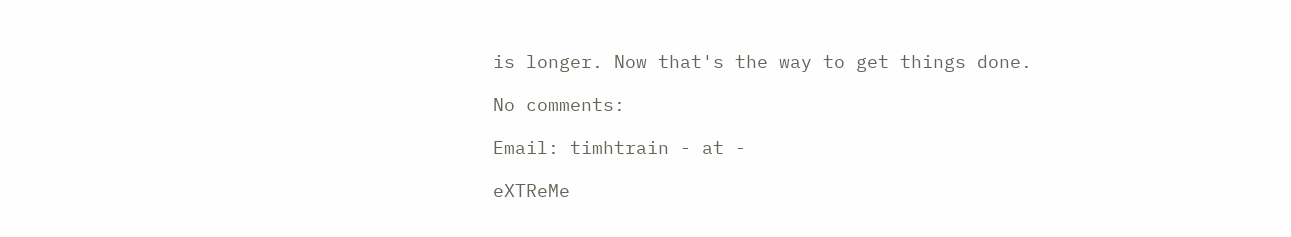is longer. Now that's the way to get things done.

No comments:

Email: timhtrain - at -

eXTReMe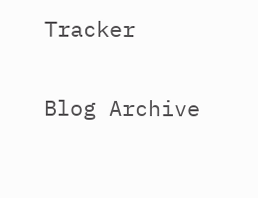Tracker

Blog Archive